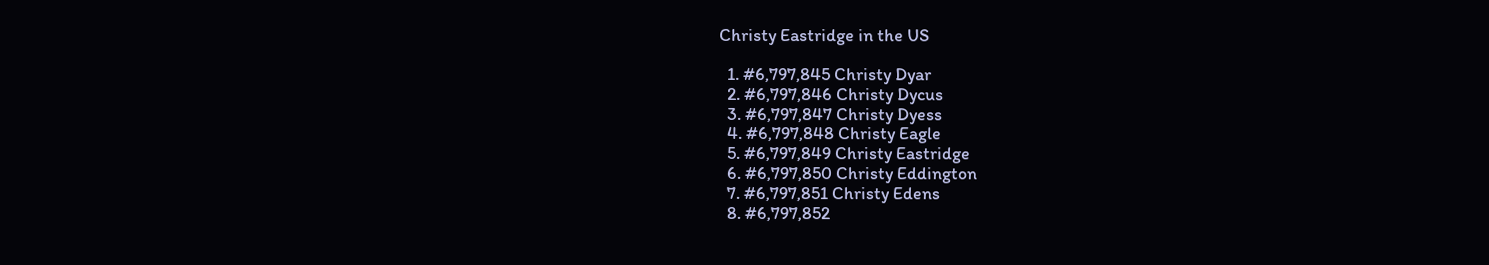Christy Eastridge in the US

  1. #6,797,845 Christy Dyar
  2. #6,797,846 Christy Dycus
  3. #6,797,847 Christy Dyess
  4. #6,797,848 Christy Eagle
  5. #6,797,849 Christy Eastridge
  6. #6,797,850 Christy Eddington
  7. #6,797,851 Christy Edens
  8. #6,797,852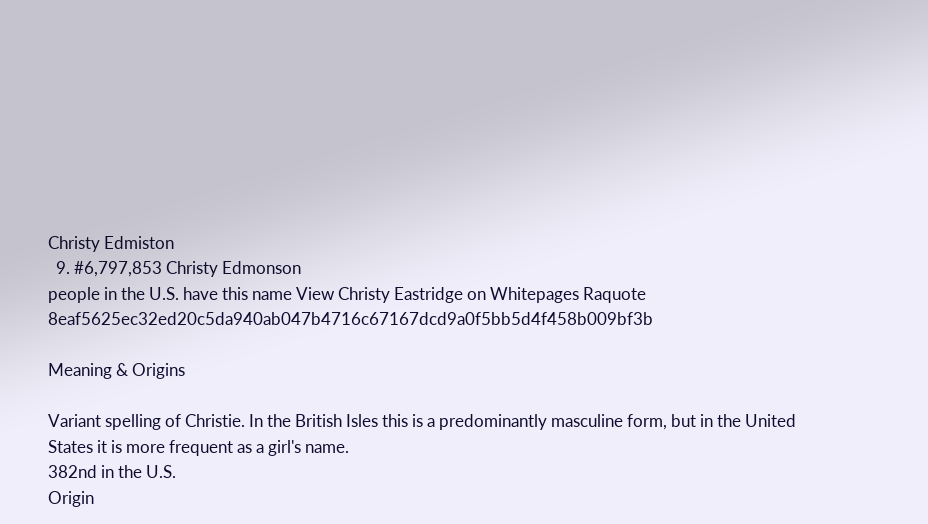Christy Edmiston
  9. #6,797,853 Christy Edmonson
people in the U.S. have this name View Christy Eastridge on Whitepages Raquote 8eaf5625ec32ed20c5da940ab047b4716c67167dcd9a0f5bb5d4f458b009bf3b

Meaning & Origins

Variant spelling of Christie. In the British Isles this is a predominantly masculine form, but in the United States it is more frequent as a girl's name.
382nd in the U.S.
Origin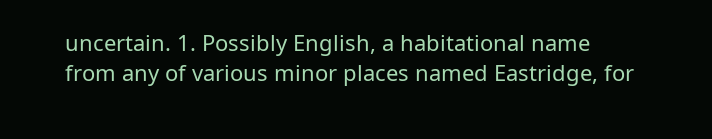uncertain. 1. Possibly English, a habitational name from any of various minor places named Eastridge, for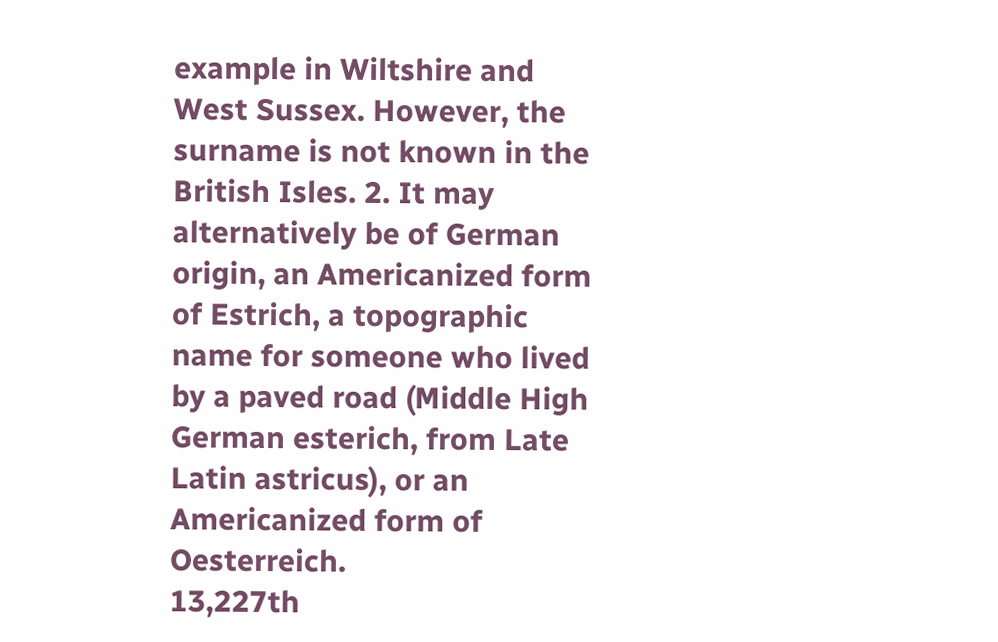example in Wiltshire and West Sussex. However, the surname is not known in the British Isles. 2. It may alternatively be of German origin, an Americanized form of Estrich, a topographic name for someone who lived by a paved road (Middle High German esterich, from Late Latin astricus), or an Americanized form of Oesterreich.
13,227th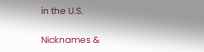in the U.S.

Nicknames &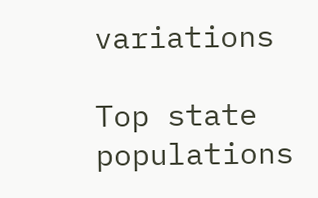variations

Top state populations